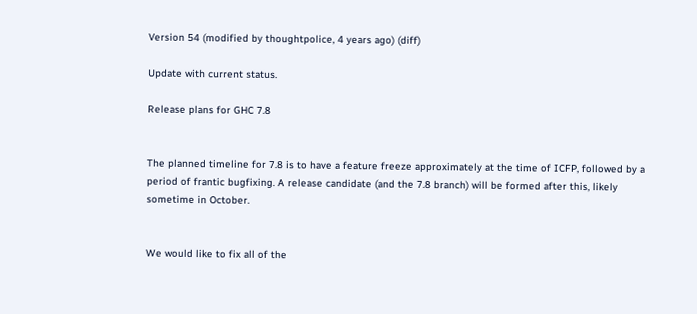Version 54 (modified by thoughtpolice, 4 years ago) (diff)

Update with current status.

Release plans for GHC 7.8


The planned timeline for 7.8 is to have a feature freeze approximately at the time of ICFP, followed by a period of frantic bugfixing. A release candidate (and the 7.8 branch) will be formed after this, likely sometime in October.


We would like to fix all of the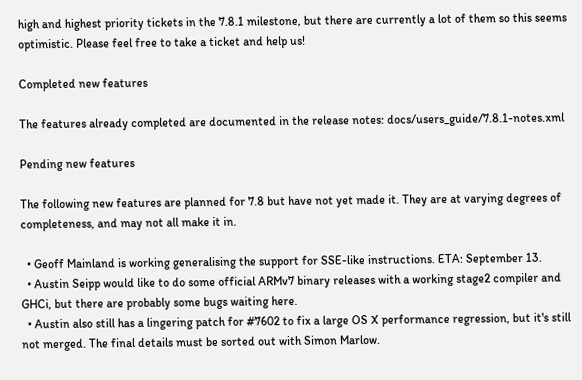high and highest priority tickets in the 7.8.1 milestone, but there are currently a lot of them so this seems optimistic. Please feel free to take a ticket and help us!

Completed new features

The features already completed are documented in the release notes: docs/users_guide/7.8.1-notes.xml

Pending new features

The following new features are planned for 7.8 but have not yet made it. They are at varying degrees of completeness, and may not all make it in.

  • Geoff Mainland is working generalising the support for SSE-like instructions. ETA: September 13.
  • Austin Seipp would like to do some official ARMv7 binary releases with a working stage2 compiler and GHCi, but there are probably some bugs waiting here.
  • Austin also still has a lingering patch for #7602 to fix a large OS X performance regression, but it's still not merged. The final details must be sorted out with Simon Marlow.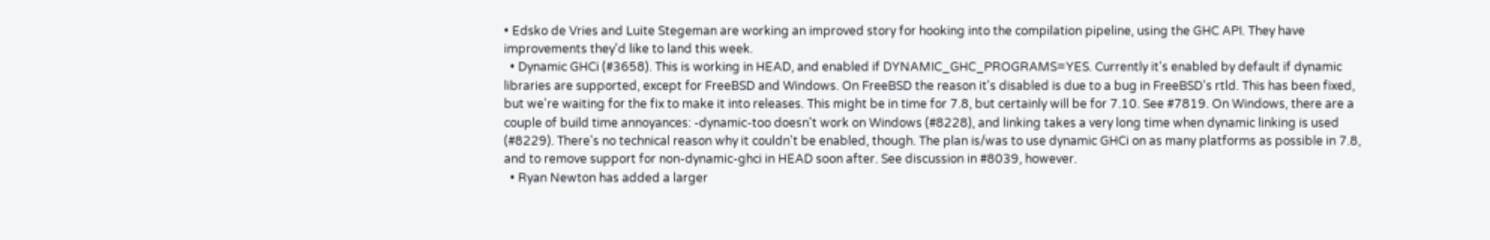• Edsko de Vries and Luite Stegeman are working an improved story for hooking into the compilation pipeline, using the GHC API. They have improvements they'd like to land this week.
  • Dynamic GHCi (#3658). This is working in HEAD, and enabled if DYNAMIC_GHC_PROGRAMS=YES. Currently it's enabled by default if dynamic libraries are supported, except for FreeBSD and Windows. On FreeBSD the reason it's disabled is due to a bug in FreeBSD's rtld. This has been fixed, but we're waiting for the fix to make it into releases. This might be in time for 7.8, but certainly will be for 7.10. See #7819. On Windows, there are a couple of build time annoyances: -dynamic-too doesn't work on Windows (#8228), and linking takes a very long time when dynamic linking is used (#8229). There's no technical reason why it couldn't be enabled, though. The plan is/was to use dynamic GHCi on as many platforms as possible in 7.8, and to remove support for non-dynamic-ghci in HEAD soon after. See discussion in #8039, however.
  • Ryan Newton has added a larger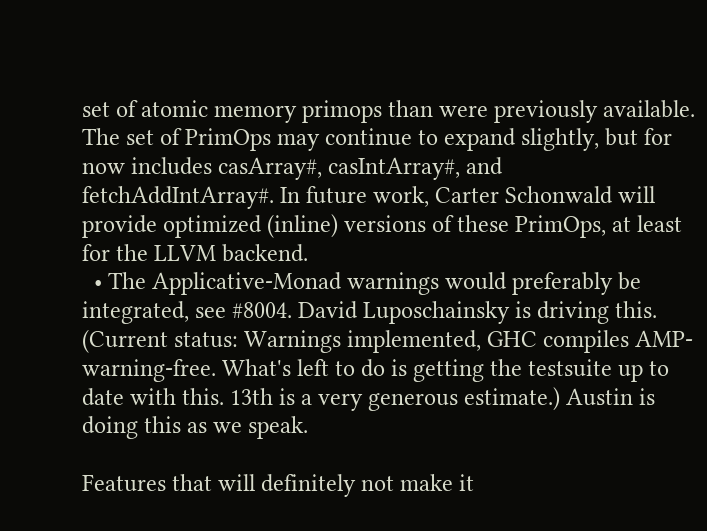set of atomic memory primops than were previously available. The set of PrimOps may continue to expand slightly, but for now includes casArray#, casIntArray#, and fetchAddIntArray#. In future work, Carter Schonwald will provide optimized (inline) versions of these PrimOps, at least for the LLVM backend.
  • The Applicative-Monad warnings would preferably be integrated, see #8004. David Luposchainsky is driving this. (Current status: Warnings implemented, GHC compiles AMP-warning-free. What's left to do is getting the testsuite up to date with this. 13th is a very generous estimate.) Austin is doing this as we speak.

Features that will definitely not make it